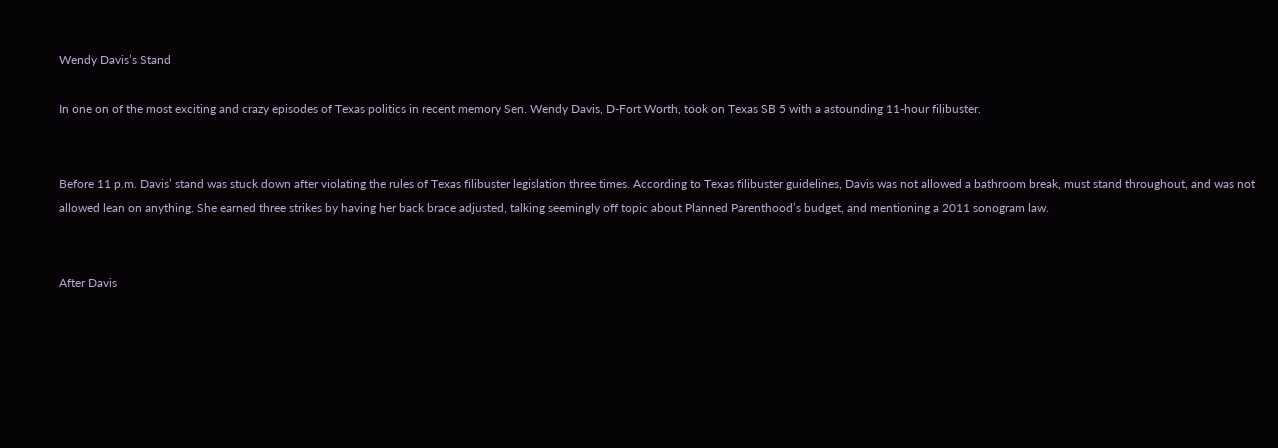Wendy Davis’s Stand

In one on of the most exciting and crazy episodes of Texas politics in recent memory Sen. Wendy Davis, D-Fort Worth, took on Texas SB 5 with a astounding 11-hour filibuster.


Before 11 p.m. Davis’ stand was stuck down after violating the rules of Texas filibuster legislation three times. According to Texas filibuster guidelines, Davis was not allowed a bathroom break, must stand throughout, and was not allowed lean on anything. She earned three strikes by having her back brace adjusted, talking seemingly off topic about Planned Parenthood’s budget, and mentioning a 2011 sonogram law.


After Davis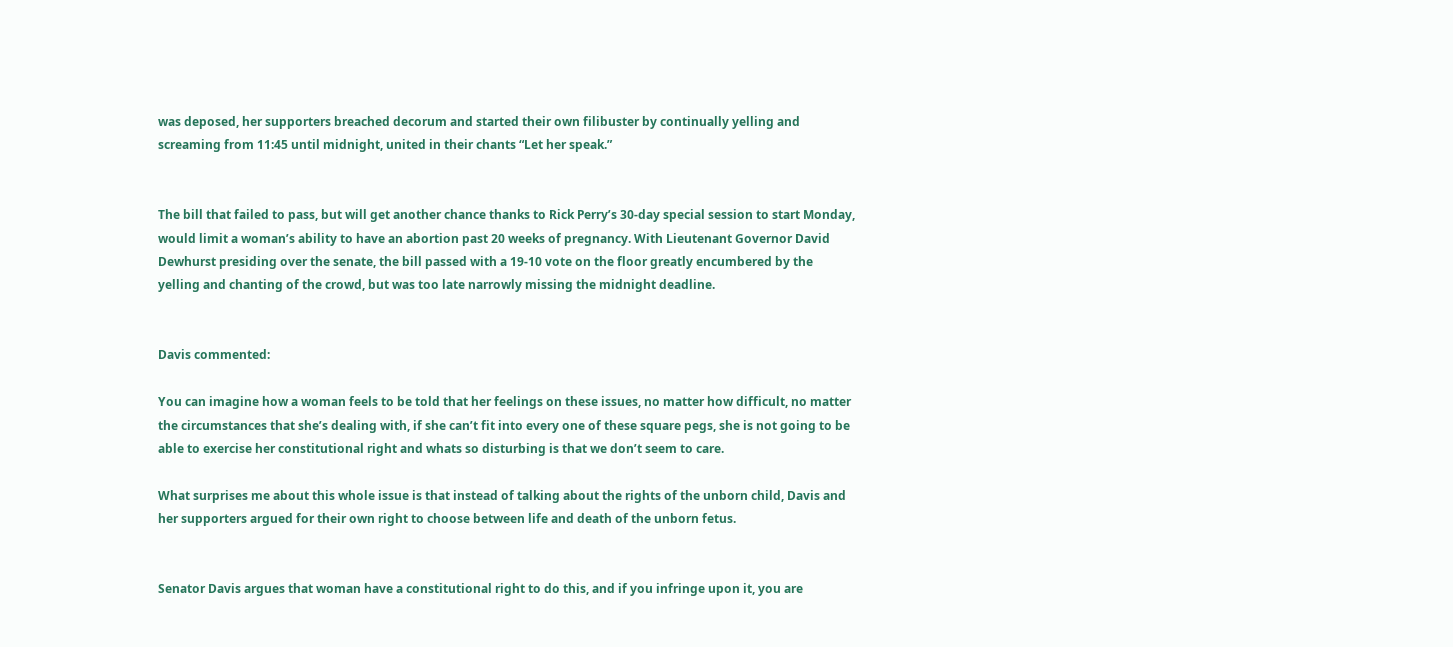was deposed, her supporters breached decorum and started their own filibuster by continually yelling and screaming from 11:45 until midnight, united in their chants “Let her speak.”


The bill that failed to pass, but will get another chance thanks to Rick Perry’s 30-day special session to start Monday, would limit a woman’s ability to have an abortion past 20 weeks of pregnancy. With Lieutenant Governor David Dewhurst presiding over the senate, the bill passed with a 19-10 vote on the floor greatly encumbered by the yelling and chanting of the crowd, but was too late narrowly missing the midnight deadline.


Davis commented:

You can imagine how a woman feels to be told that her feelings on these issues, no matter how difficult, no matter the circumstances that she’s dealing with, if she can’t fit into every one of these square pegs, she is not going to be able to exercise her constitutional right and whats so disturbing is that we don’t seem to care.

What surprises me about this whole issue is that instead of talking about the rights of the unborn child, Davis and her supporters argued for their own right to choose between life and death of the unborn fetus.


Senator Davis argues that woman have a constitutional right to do this, and if you infringe upon it, you are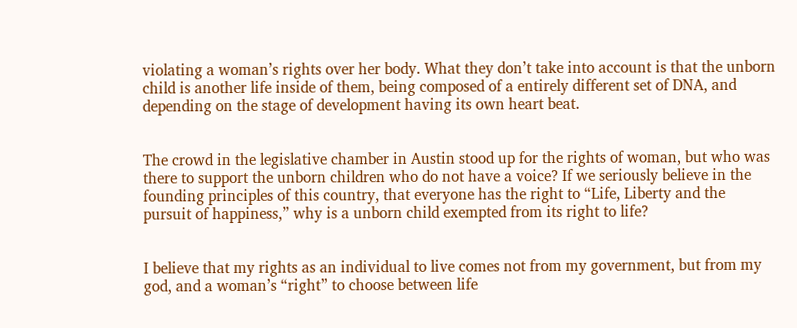violating a woman’s rights over her body. What they don’t take into account is that the unborn child is another life inside of them, being composed of a entirely different set of DNA, and depending on the stage of development having its own heart beat.


The crowd in the legislative chamber in Austin stood up for the rights of woman, but who was there to support the unborn children who do not have a voice? If we seriously believe in the founding principles of this country, that everyone has the right to “Life, Liberty and the pursuit of happiness,” why is a unborn child exempted from its right to life?


I believe that my rights as an individual to live comes not from my government, but from my god, and a woman’s “right” to choose between life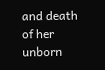and death of her unborn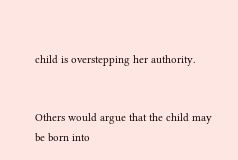child is overstepping her authority.


Others would argue that the child may be born into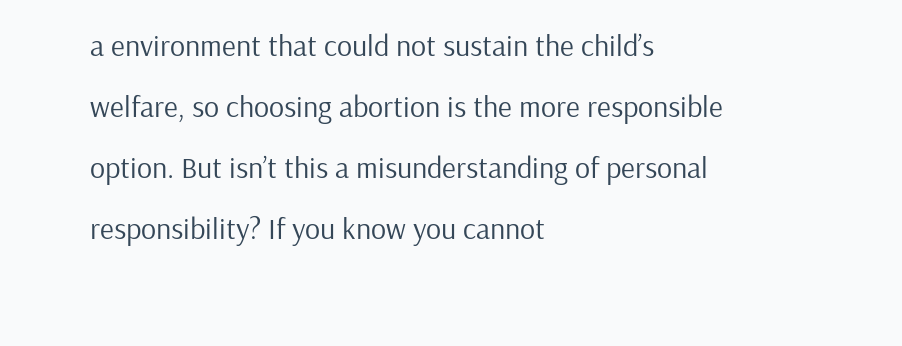a environment that could not sustain the child’s welfare, so choosing abortion is the more responsible option. But isn’t this a misunderstanding of personal responsibility? If you know you cannot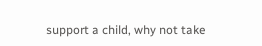support a child, why not take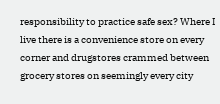responsibility to practice safe sex? Where I live there is a convenience store on every corner and drugstores crammed between grocery stores on seemingly every city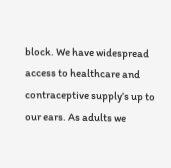block. We have widespread access to healthcare and contraceptive supply’s up to our ears. As adults we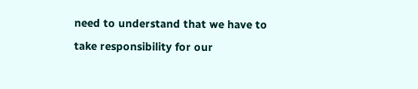need to understand that we have to take responsibility for our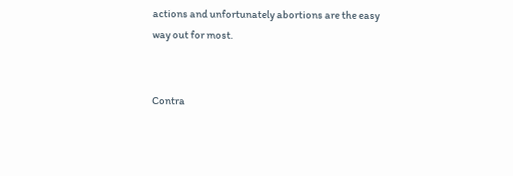actions and unfortunately abortions are the easy way out for most.


Contra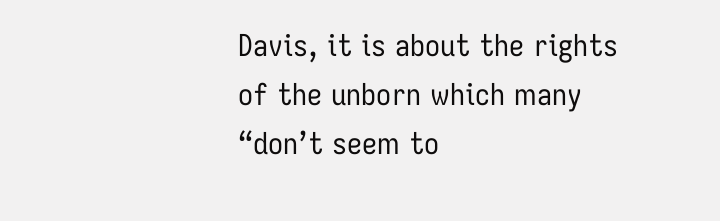Davis, it is about the rights of the unborn which many “don’t seem to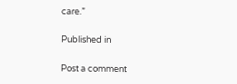care.”

Published in

Post a comment